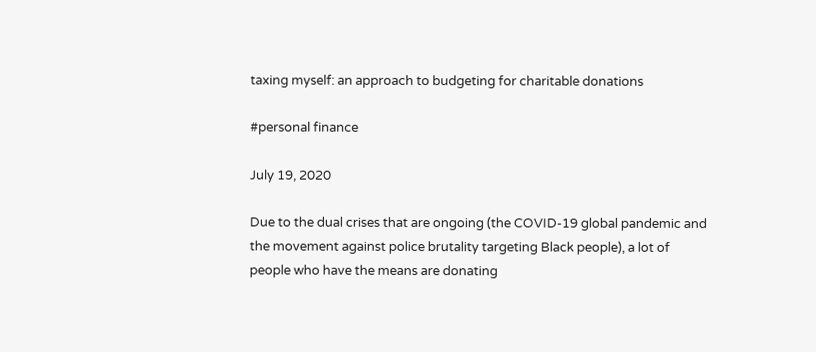taxing myself: an approach to budgeting for charitable donations

#personal finance

July 19, 2020

Due to the dual crises that are ongoing (the COVID-19 global pandemic and the movement against police brutality targeting Black people), a lot of people who have the means are donating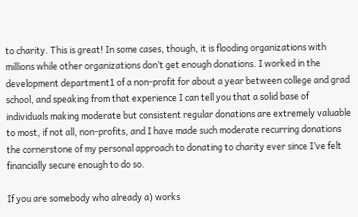to charity. This is great! In some cases, though, it is flooding organizations with millions while other organizations don’t get enough donations. I worked in the development department1 of a non-profit for about a year between college and grad school, and speaking from that experience I can tell you that a solid base of individuals making moderate but consistent regular donations are extremely valuable to most, if not all, non-profits, and I have made such moderate recurring donations the cornerstone of my personal approach to donating to charity ever since I’ve felt financially secure enough to do so.

If you are somebody who already a) works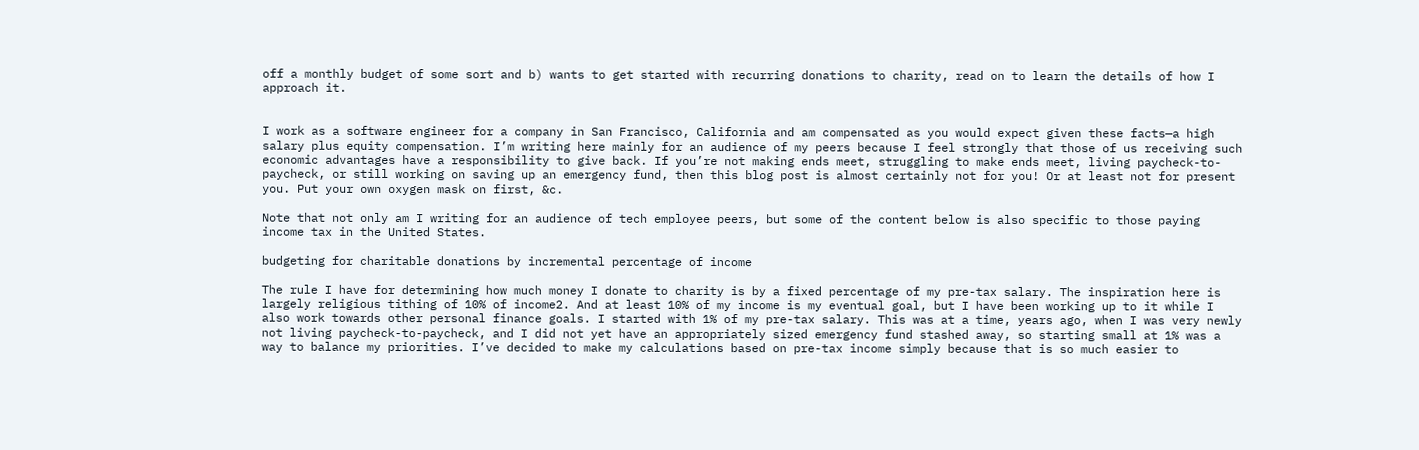off a monthly budget of some sort and b) wants to get started with recurring donations to charity, read on to learn the details of how I approach it.


I work as a software engineer for a company in San Francisco, California and am compensated as you would expect given these facts—a high salary plus equity compensation. I’m writing here mainly for an audience of my peers because I feel strongly that those of us receiving such economic advantages have a responsibility to give back. If you’re not making ends meet, struggling to make ends meet, living paycheck-to-paycheck, or still working on saving up an emergency fund, then this blog post is almost certainly not for you! Or at least not for present you. Put your own oxygen mask on first, &c.

Note that not only am I writing for an audience of tech employee peers, but some of the content below is also specific to those paying income tax in the United States.

budgeting for charitable donations by incremental percentage of income

The rule I have for determining how much money I donate to charity is by a fixed percentage of my pre-tax salary. The inspiration here is largely religious tithing of 10% of income2. And at least 10% of my income is my eventual goal, but I have been working up to it while I also work towards other personal finance goals. I started with 1% of my pre-tax salary. This was at a time, years ago, when I was very newly not living paycheck-to-paycheck, and I did not yet have an appropriately sized emergency fund stashed away, so starting small at 1% was a way to balance my priorities. I’ve decided to make my calculations based on pre-tax income simply because that is so much easier to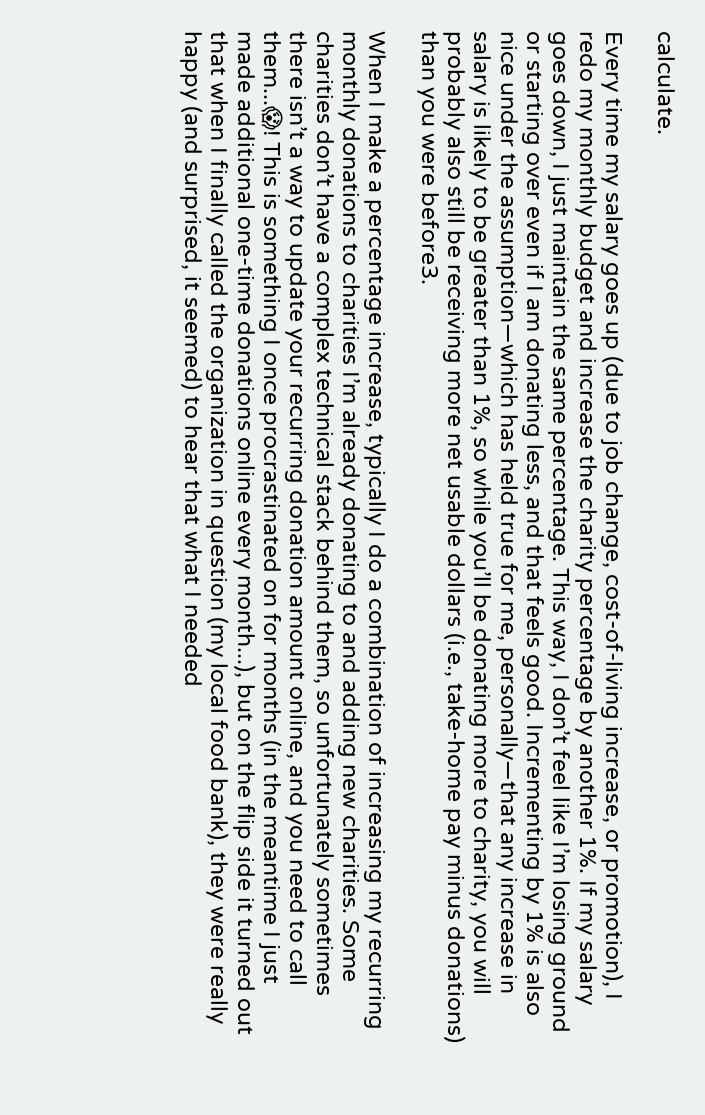calculate.

Every time my salary goes up (due to job change, cost-of-living increase, or promotion), I redo my monthly budget and increase the charity percentage by another 1%. If my salary goes down, I just maintain the same percentage. This way, I don’t feel like I’m losing ground or starting over even if I am donating less, and that feels good. Incrementing by 1% is also nice under the assumption—which has held true for me, personally—that any increase in salary is likely to be greater than 1%, so while you’ll be donating more to charity, you will probably also still be receiving more net usable dollars (i.e., take-home pay minus donations) than you were before3.

When I make a percentage increase, typically I do a combination of increasing my recurring monthly donations to charities I’m already donating to and adding new charities. Some charities don’t have a complex technical stack behind them, so unfortunately sometimes there isn’t a way to update your recurring donation amount online, and you need to call them...😱! This is something I once procrastinated on for months (in the meantime I just made additional one-time donations online every month...), but on the flip side it turned out that when I finally called the organization in question (my local food bank), they were really happy (and surprised, it seemed) to hear that what I needed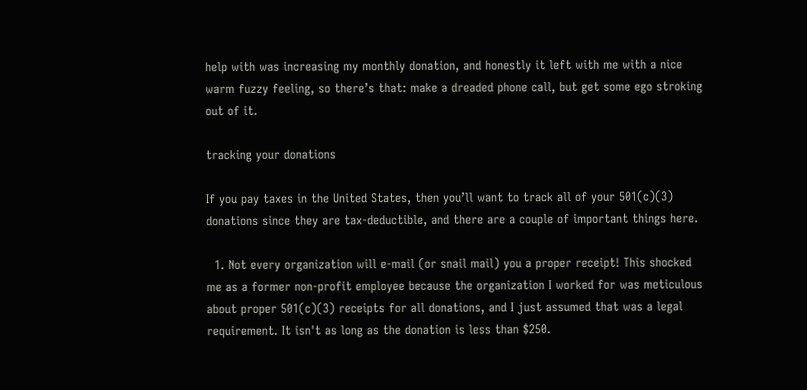help with was increasing my monthly donation, and honestly it left with me with a nice warm fuzzy feeling, so there’s that: make a dreaded phone call, but get some ego stroking out of it.

tracking your donations

If you pay taxes in the United States, then you’ll want to track all of your 501(c)(3) donations since they are tax-deductible, and there are a couple of important things here.

  1. Not every organization will e-mail (or snail mail) you a proper receipt! This shocked me as a former non-profit employee because the organization I worked for was meticulous about proper 501(c)(3) receipts for all donations, and I just assumed that was a legal requirement. It isn't as long as the donation is less than $250.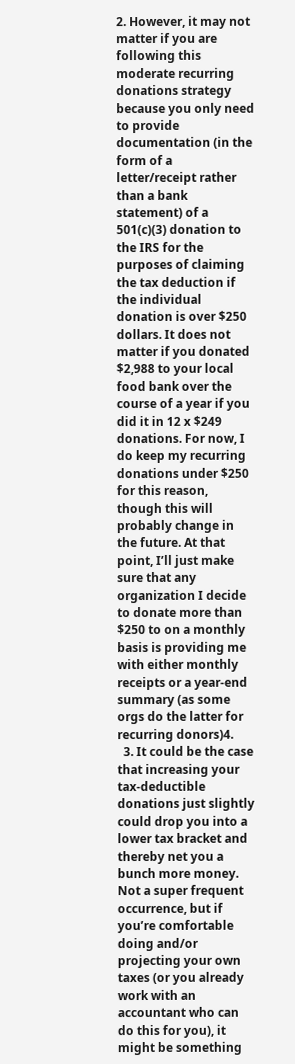2. However, it may not matter if you are following this moderate recurring donations strategy because you only need to provide documentation (in the form of a letter/receipt rather than a bank statement) of a 501(c)(3) donation to the IRS for the purposes of claiming the tax deduction if the individual donation is over $250 dollars. It does not matter if you donated $2,988 to your local food bank over the course of a year if you did it in 12 x $249 donations. For now, I do keep my recurring donations under $250 for this reason, though this will probably change in the future. At that point, I’ll just make sure that any organization I decide to donate more than $250 to on a monthly basis is providing me with either monthly receipts or a year-end summary (as some orgs do the latter for recurring donors)4.
  3. It could be the case that increasing your tax-deductible donations just slightly could drop you into a lower tax bracket and thereby net you a bunch more money. Not a super frequent occurrence, but if you’re comfortable doing and/or projecting your own taxes (or you already work with an accountant who can do this for you), it might be something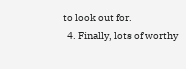to look out for.
  4. Finally, lots of worthy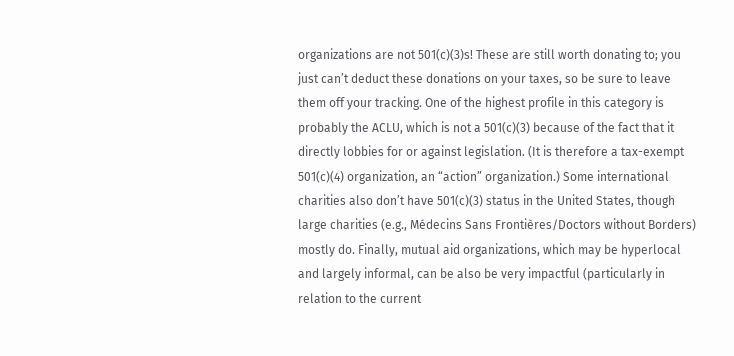organizations are not 501(c)(3)s! These are still worth donating to; you just can’t deduct these donations on your taxes, so be sure to leave them off your tracking. One of the highest profile in this category is probably the ACLU, which is not a 501(c)(3) because of the fact that it directly lobbies for or against legislation. (It is therefore a tax-exempt 501(c)(4) organization, an “action” organization.) Some international charities also don’t have 501(c)(3) status in the United States, though large charities (e.g., Médecins Sans Frontières/Doctors without Borders) mostly do. Finally, mutual aid organizations, which may be hyperlocal and largely informal, can be also be very impactful (particularly in relation to the current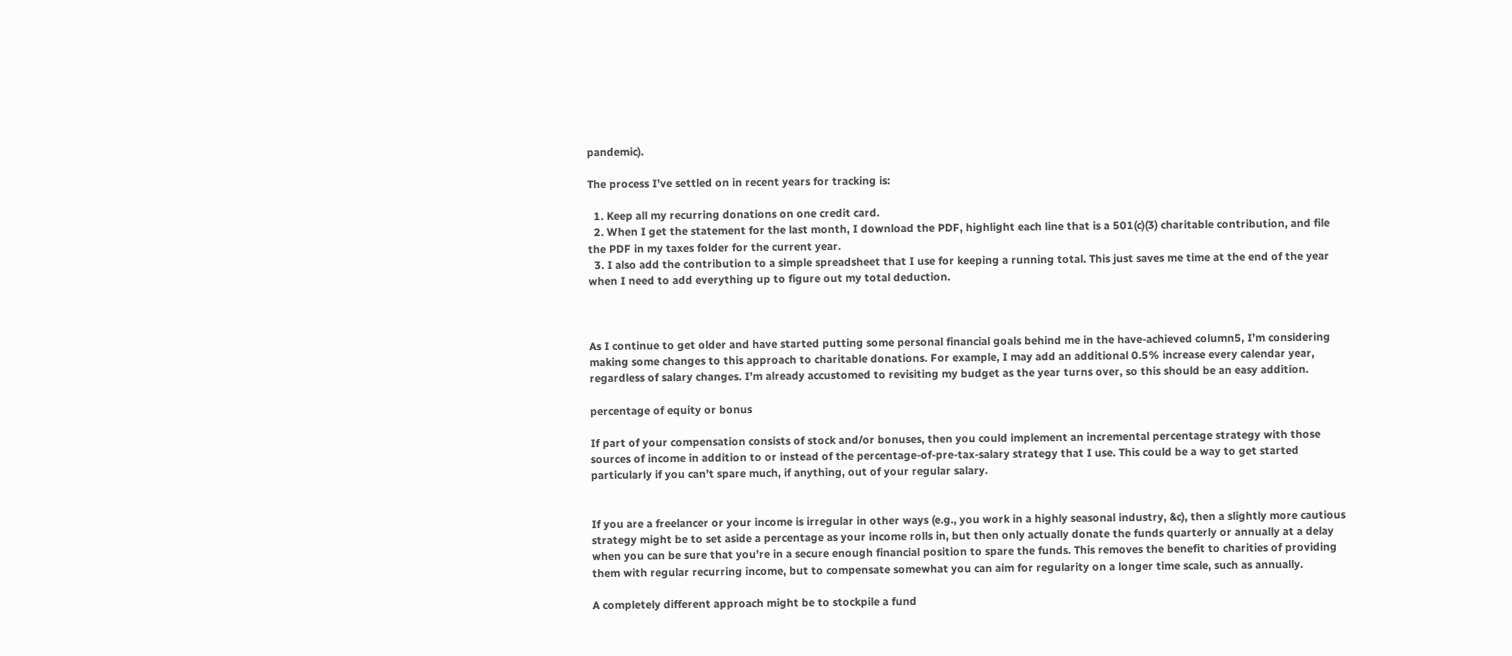pandemic).

The process I’ve settled on in recent years for tracking is:

  1. Keep all my recurring donations on one credit card.
  2. When I get the statement for the last month, I download the PDF, highlight each line that is a 501(c)(3) charitable contribution, and file the PDF in my taxes folder for the current year.
  3. I also add the contribution to a simple spreadsheet that I use for keeping a running total. This just saves me time at the end of the year when I need to add everything up to figure out my total deduction.



As I continue to get older and have started putting some personal financial goals behind me in the have-achieved column5, I’m considering making some changes to this approach to charitable donations. For example, I may add an additional 0.5% increase every calendar year, regardless of salary changes. I’m already accustomed to revisiting my budget as the year turns over, so this should be an easy addition.

percentage of equity or bonus

If part of your compensation consists of stock and/or bonuses, then you could implement an incremental percentage strategy with those sources of income in addition to or instead of the percentage-of-pre-tax-salary strategy that I use. This could be a way to get started particularly if you can’t spare much, if anything, out of your regular salary.


If you are a freelancer or your income is irregular in other ways (e.g., you work in a highly seasonal industry, &c), then a slightly more cautious strategy might be to set aside a percentage as your income rolls in, but then only actually donate the funds quarterly or annually at a delay when you can be sure that you’re in a secure enough financial position to spare the funds. This removes the benefit to charities of providing them with regular recurring income, but to compensate somewhat you can aim for regularity on a longer time scale, such as annually.

A completely different approach might be to stockpile a fund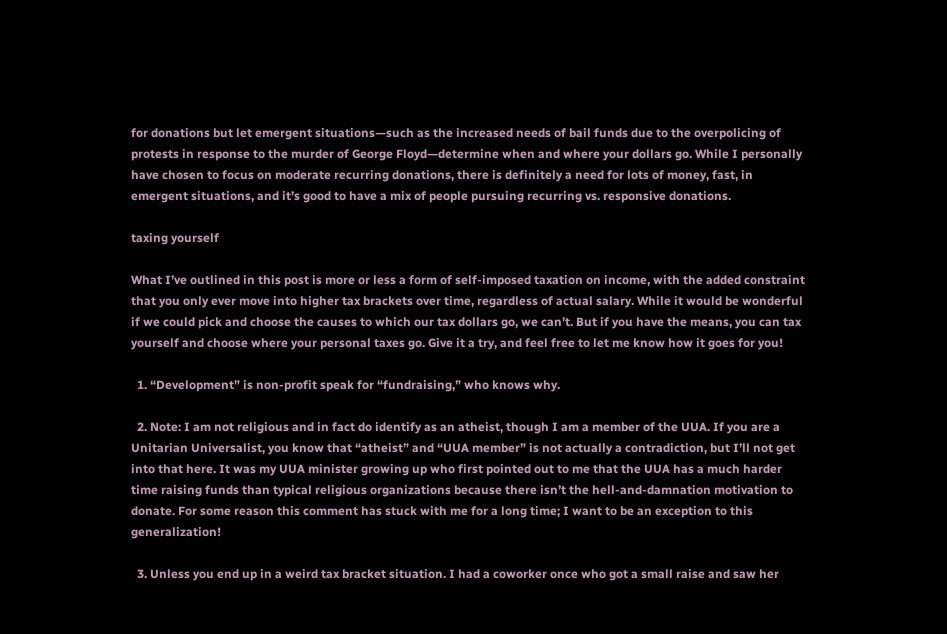for donations but let emergent situations—such as the increased needs of bail funds due to the overpolicing of protests in response to the murder of George Floyd—determine when and where your dollars go. While I personally have chosen to focus on moderate recurring donations, there is definitely a need for lots of money, fast, in emergent situations, and it’s good to have a mix of people pursuing recurring vs. responsive donations.

taxing yourself

What I’ve outlined in this post is more or less a form of self-imposed taxation on income, with the added constraint that you only ever move into higher tax brackets over time, regardless of actual salary. While it would be wonderful if we could pick and choose the causes to which our tax dollars go, we can’t. But if you have the means, you can tax yourself and choose where your personal taxes go. Give it a try, and feel free to let me know how it goes for you!

  1. “Development” is non-profit speak for “fundraising,” who knows why.

  2. Note: I am not religious and in fact do identify as an atheist, though I am a member of the UUA. If you are a Unitarian Universalist, you know that “atheist” and “UUA member” is not actually a contradiction, but I’ll not get into that here. It was my UUA minister growing up who first pointed out to me that the UUA has a much harder time raising funds than typical religious organizations because there isn’t the hell-and-damnation motivation to donate. For some reason this comment has stuck with me for a long time; I want to be an exception to this generalization!

  3. Unless you end up in a weird tax bracket situation. I had a coworker once who got a small raise and saw her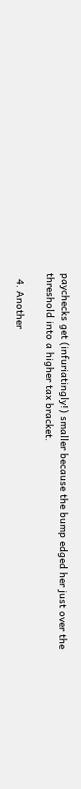paychecks get (infuriatingly!) smaller because the bump edged her just over the threshold into a higher tax bracket.

  4. Another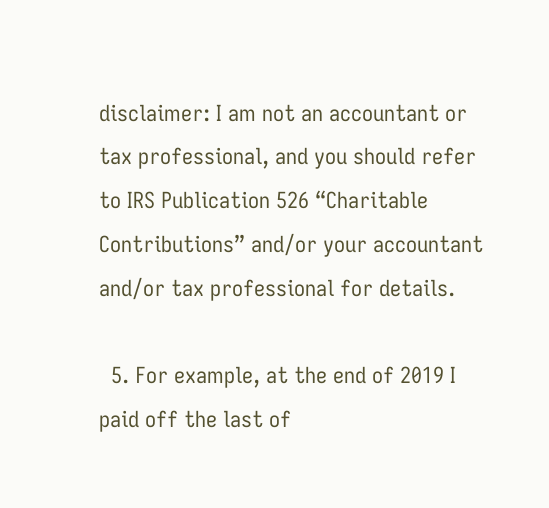disclaimer: I am not an accountant or tax professional, and you should refer to IRS Publication 526 “Charitable Contributions” and/or your accountant and/or tax professional for details.

  5. For example, at the end of 2019 I paid off the last of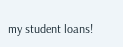my student loans!